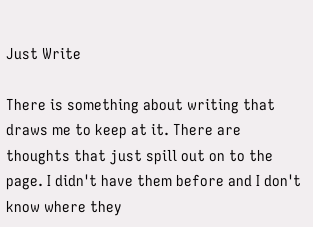Just Write

There is something about writing that draws me to keep at it. There are thoughts that just spill out on to the page. I didn't have them before and I don't know where they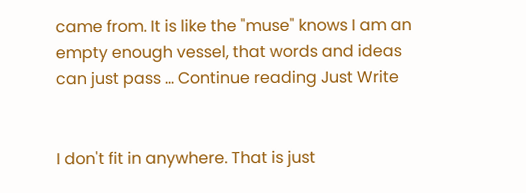came from. It is like the "muse" knows I am an empty enough vessel, that words and ideas can just pass … Continue reading Just Write


I don't fit in anywhere. That is just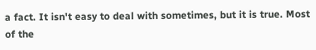a fact. It isn't easy to deal with sometimes, but it is true. Most of the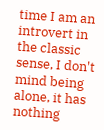time I am an introvert in the classic sense, I don't mind being alone, it has nothing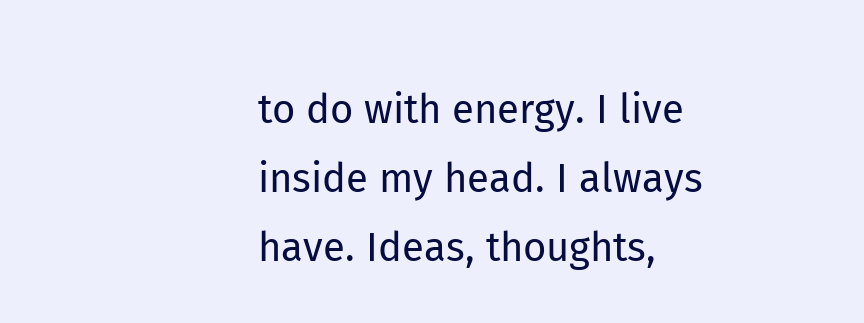to do with energy. I live inside my head. I always have. Ideas, thoughts,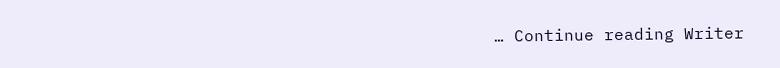… Continue reading Writer